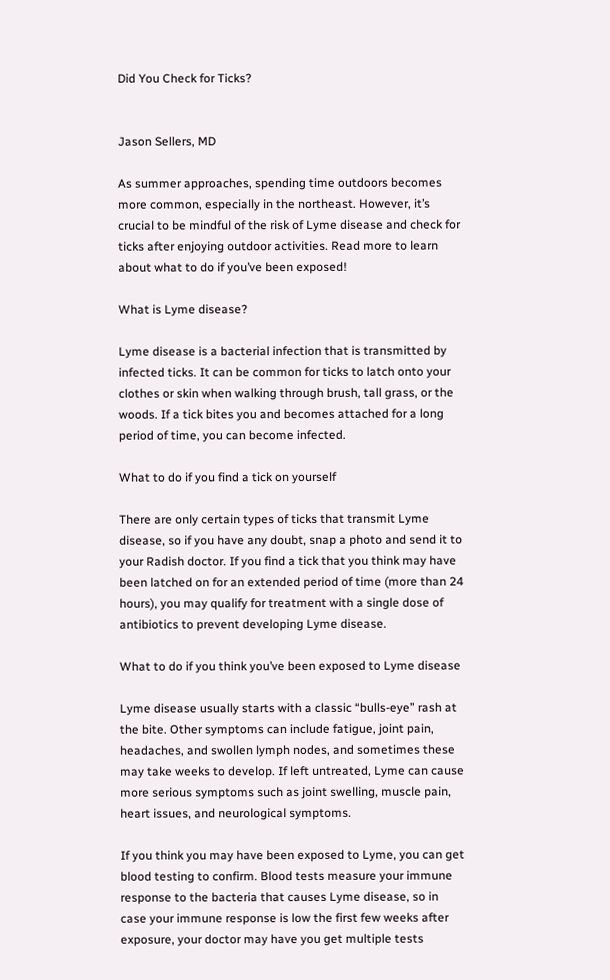Did You Check for Ticks?


Jason Sellers, MD

As summer approaches, spending time outdoors becomes more common, especially in the northeast. However, it’s crucial to be mindful of the risk of Lyme disease and check for ticks after enjoying outdoor activities. Read more to learn about what to do if you’ve been exposed!

What is Lyme disease?

Lyme disease is a bacterial infection that is transmitted by infected ticks. It can be common for ticks to latch onto your clothes or skin when walking through brush, tall grass, or the woods. If a tick bites you and becomes attached for a long period of time, you can become infected.

What to do if you find a tick on yourself

There are only certain types of ticks that transmit Lyme disease, so if you have any doubt, snap a photo and send it to your Radish doctor. If you find a tick that you think may have been latched on for an extended period of time (more than 24 hours), you may qualify for treatment with a single dose of antibiotics to prevent developing Lyme disease.

What to do if you think you’ve been exposed to Lyme disease

Lyme disease usually starts with a classic “bulls-eye” rash at the bite. Other symptoms can include fatigue, joint pain, headaches, and swollen lymph nodes, and sometimes these may take weeks to develop. If left untreated, Lyme can cause more serious symptoms such as joint swelling, muscle pain, heart issues, and neurological symptoms.

If you think you may have been exposed to Lyme, you can get blood testing to confirm. Blood tests measure your immune response to the bacteria that causes Lyme disease, so in case your immune response is low the first few weeks after exposure, your doctor may have you get multiple tests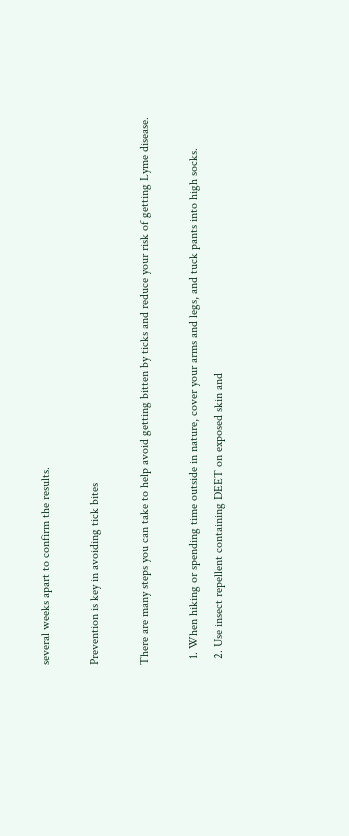several weeks apart to confirm the results.

Prevention is key in avoiding tick bites

There are many steps you can take to help avoid getting bitten by ticks and reduce your risk of getting Lyme disease.

  1. When hiking or spending time outside in nature, cover your arms and legs, and tuck pants into high socks.
  2. Use insect repellent containing DEET on exposed skin and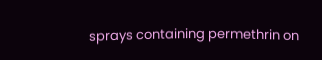sprays containing permethrin on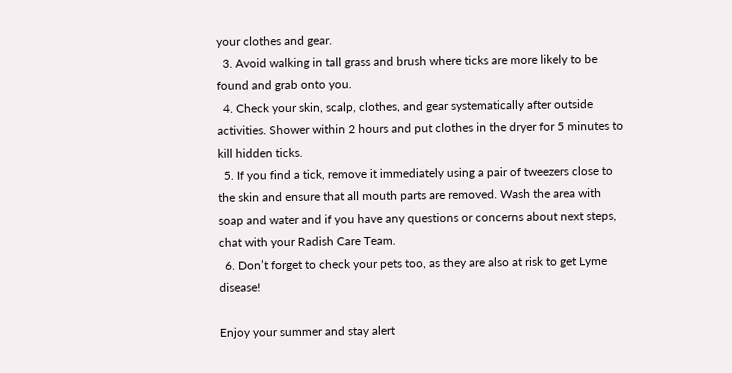your clothes and gear.
  3. Avoid walking in tall grass and brush where ticks are more likely to be found and grab onto you.
  4. Check your skin, scalp, clothes, and gear systematically after outside activities. Shower within 2 hours and put clothes in the dryer for 5 minutes to kill hidden ticks.
  5. If you find a tick, remove it immediately using a pair of tweezers close to the skin and ensure that all mouth parts are removed. Wash the area with soap and water and if you have any questions or concerns about next steps, chat with your Radish Care Team.
  6. Don’t forget to check your pets too, as they are also at risk to get Lyme disease!

Enjoy your summer and stay alert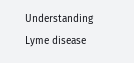Understanding Lyme disease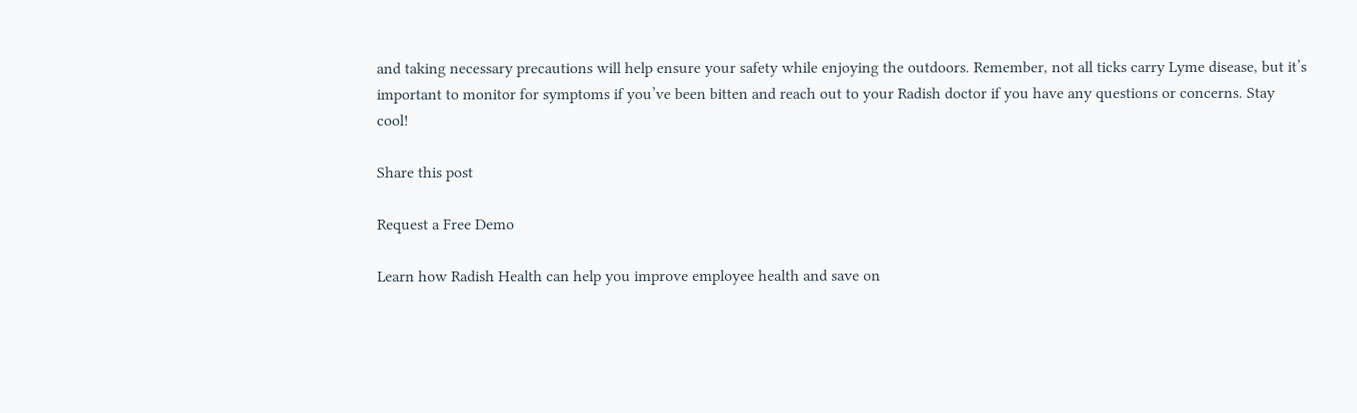and taking necessary precautions will help ensure your safety while enjoying the outdoors. Remember, not all ticks carry Lyme disease, but it’s important to monitor for symptoms if you’ve been bitten and reach out to your Radish doctor if you have any questions or concerns. Stay cool!

Share this post

Request a Free Demo

Learn how Radish Health can help you improve employee health and save on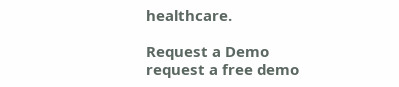healthcare.

Request a Demo
request a free demo